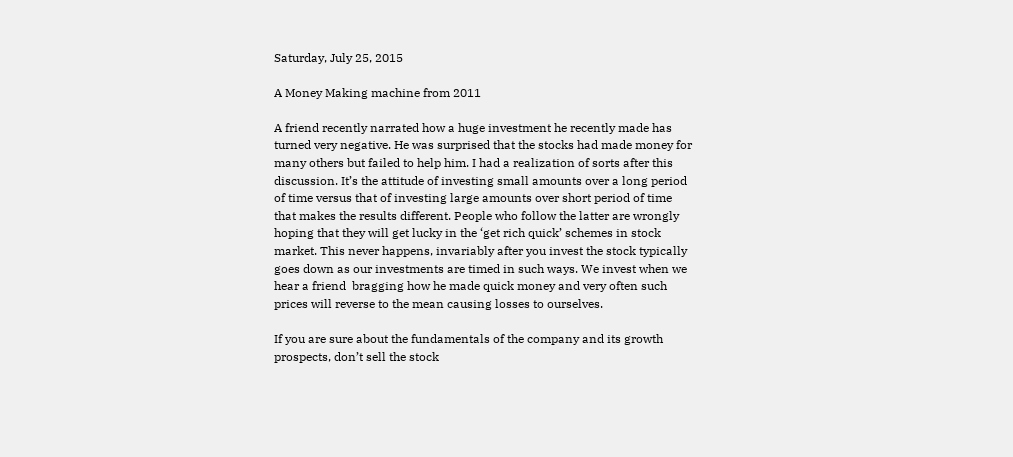Saturday, July 25, 2015

A Money Making machine from 2011

A friend recently narrated how a huge investment he recently made has turned very negative. He was surprised that the stocks had made money for many others but failed to help him. I had a realization of sorts after this discussion. It’s the attitude of investing small amounts over a long period of time versus that of investing large amounts over short period of time that makes the results different. People who follow the latter are wrongly hoping that they will get lucky in the ‘get rich quick’ schemes in stock market. This never happens, invariably after you invest the stock typically goes down as our investments are timed in such ways. We invest when we hear a friend  bragging how he made quick money and very often such prices will reverse to the mean causing losses to ourselves.

If you are sure about the fundamentals of the company and its growth prospects, don’t sell the stock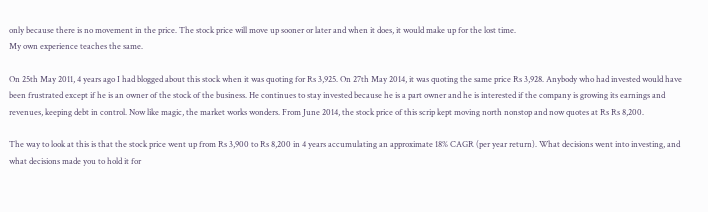only because there is no movement in the price. The stock price will move up sooner or later and when it does, it would make up for the lost time.
My own experience teaches the same.

On 25th May 2011, 4 years ago I had blogged about this stock when it was quoting for Rs 3,925. On 27th May 2014, it was quoting the same price Rs 3,928. Anybody who had invested would have been frustrated except if he is an owner of the stock of the business. He continues to stay invested because he is a part owner and he is interested if the company is growing its earnings and revenues, keeping debt in control. Now like magic, the market works wonders. From June 2014, the stock price of this scrip kept moving north nonstop and now quotes at Rs Rs 8,200.

The way to look at this is that the stock price went up from Rs 3,900 to Rs 8,200 in 4 years accumulating an approximate 18% CAGR (per year return). What decisions went into investing, and what decisions made you to hold it for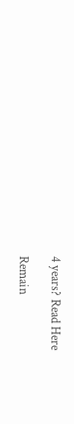4 years? Read Here

Remain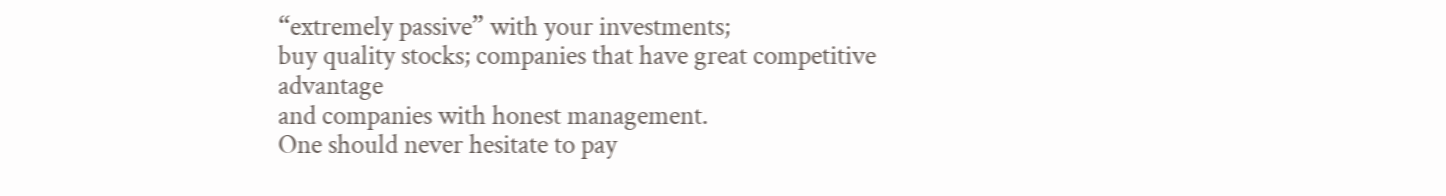“extremely passive” with your investments;
buy quality stocks; companies that have great competitive advantage
and companies with honest management.
One should never hesitate to pay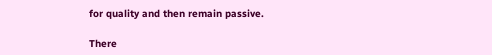for quality and then remain passive.

There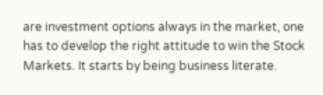are investment options always in the market, one has to develop the right attitude to win the Stock Markets. It starts by being business literate.